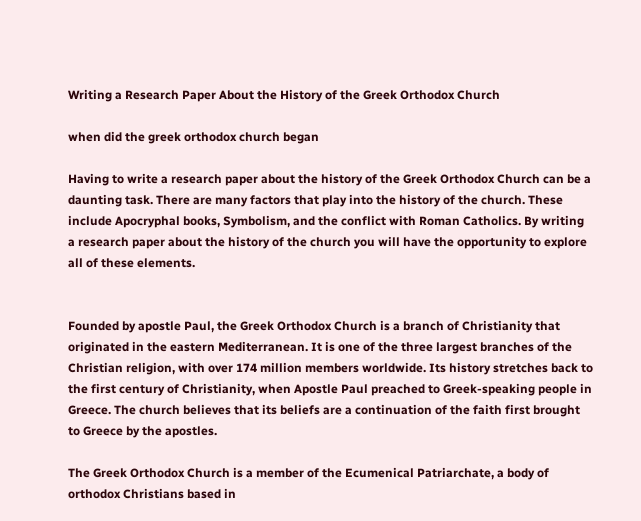Writing a Research Paper About the History of the Greek Orthodox Church

when did the greek orthodox church began

Having to write a research paper about the history of the Greek Orthodox Church can be a daunting task. There are many factors that play into the history of the church. These include Apocryphal books, Symbolism, and the conflict with Roman Catholics. By writing a research paper about the history of the church you will have the opportunity to explore all of these elements.


Founded by apostle Paul, the Greek Orthodox Church is a branch of Christianity that originated in the eastern Mediterranean. It is one of the three largest branches of the Christian religion, with over 174 million members worldwide. Its history stretches back to the first century of Christianity, when Apostle Paul preached to Greek-speaking people in Greece. The church believes that its beliefs are a continuation of the faith first brought to Greece by the apostles.

The Greek Orthodox Church is a member of the Ecumenical Patriarchate, a body of orthodox Christians based in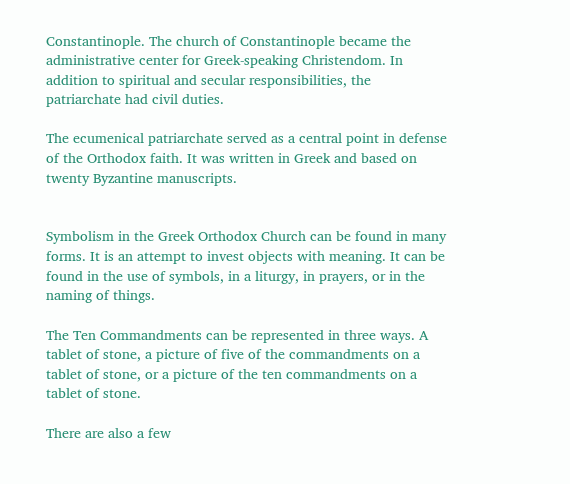Constantinople. The church of Constantinople became the administrative center for Greek-speaking Christendom. In addition to spiritual and secular responsibilities, the patriarchate had civil duties.

The ecumenical patriarchate served as a central point in defense of the Orthodox faith. It was written in Greek and based on twenty Byzantine manuscripts.


Symbolism in the Greek Orthodox Church can be found in many forms. It is an attempt to invest objects with meaning. It can be found in the use of symbols, in a liturgy, in prayers, or in the naming of things.

The Ten Commandments can be represented in three ways. A tablet of stone, a picture of five of the commandments on a tablet of stone, or a picture of the ten commandments on a tablet of stone.

There are also a few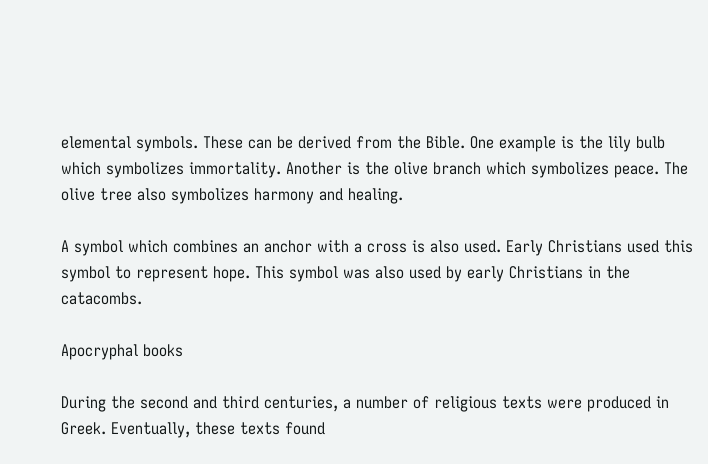elemental symbols. These can be derived from the Bible. One example is the lily bulb which symbolizes immortality. Another is the olive branch which symbolizes peace. The olive tree also symbolizes harmony and healing.

A symbol which combines an anchor with a cross is also used. Early Christians used this symbol to represent hope. This symbol was also used by early Christians in the catacombs.

Apocryphal books

During the second and third centuries, a number of religious texts were produced in Greek. Eventually, these texts found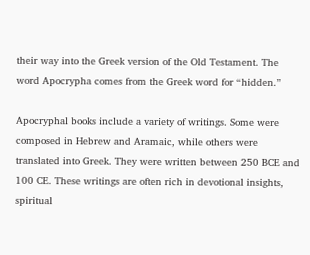their way into the Greek version of the Old Testament. The word Apocrypha comes from the Greek word for “hidden.”

Apocryphal books include a variety of writings. Some were composed in Hebrew and Aramaic, while others were translated into Greek. They were written between 250 BCE and 100 CE. These writings are often rich in devotional insights, spiritual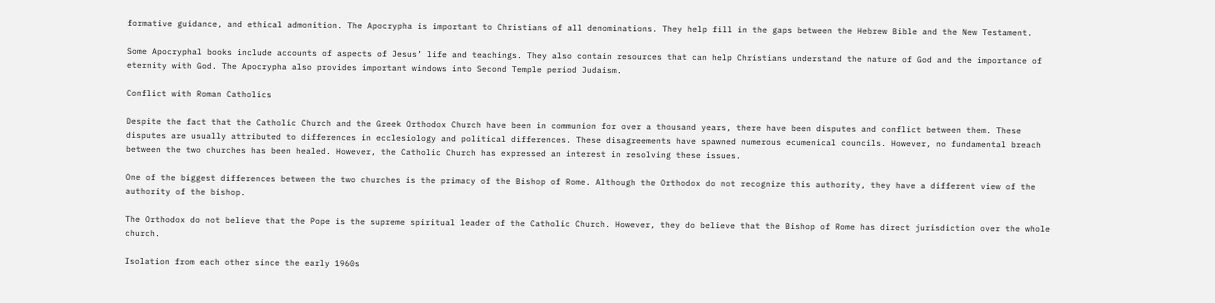formative guidance, and ethical admonition. The Apocrypha is important to Christians of all denominations. They help fill in the gaps between the Hebrew Bible and the New Testament.

Some Apocryphal books include accounts of aspects of Jesus’ life and teachings. They also contain resources that can help Christians understand the nature of God and the importance of eternity with God. The Apocrypha also provides important windows into Second Temple period Judaism.

Conflict with Roman Catholics

Despite the fact that the Catholic Church and the Greek Orthodox Church have been in communion for over a thousand years, there have been disputes and conflict between them. These disputes are usually attributed to differences in ecclesiology and political differences. These disagreements have spawned numerous ecumenical councils. However, no fundamental breach between the two churches has been healed. However, the Catholic Church has expressed an interest in resolving these issues.

One of the biggest differences between the two churches is the primacy of the Bishop of Rome. Although the Orthodox do not recognize this authority, they have a different view of the authority of the bishop.

The Orthodox do not believe that the Pope is the supreme spiritual leader of the Catholic Church. However, they do believe that the Bishop of Rome has direct jurisdiction over the whole church.

Isolation from each other since the early 1960s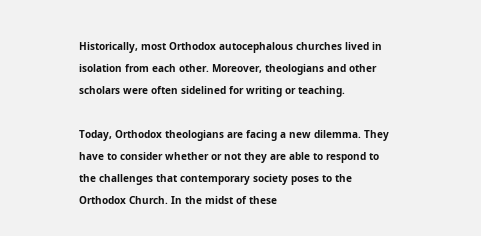Historically, most Orthodox autocephalous churches lived in isolation from each other. Moreover, theologians and other scholars were often sidelined for writing or teaching.

Today, Orthodox theologians are facing a new dilemma. They have to consider whether or not they are able to respond to the challenges that contemporary society poses to the Orthodox Church. In the midst of these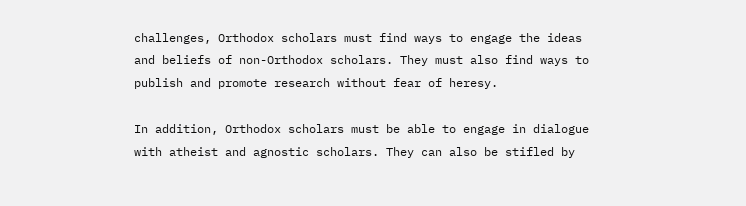challenges, Orthodox scholars must find ways to engage the ideas and beliefs of non-Orthodox scholars. They must also find ways to publish and promote research without fear of heresy.

In addition, Orthodox scholars must be able to engage in dialogue with atheist and agnostic scholars. They can also be stifled by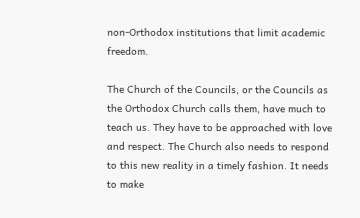non-Orthodox institutions that limit academic freedom.

The Church of the Councils, or the Councils as the Orthodox Church calls them, have much to teach us. They have to be approached with love and respect. The Church also needs to respond to this new reality in a timely fashion. It needs to make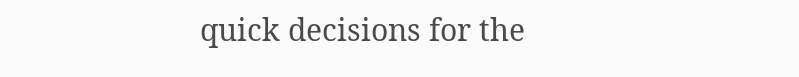quick decisions for the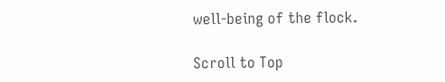well-being of the flock.

Scroll to Top